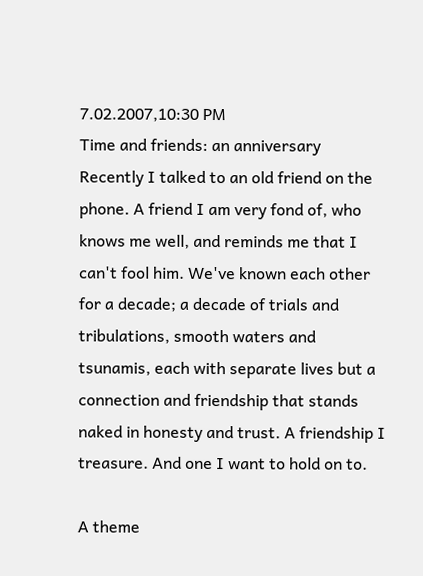7.02.2007,10:30 PM
Time and friends: an anniversary
Recently I talked to an old friend on the phone. A friend I am very fond of, who knows me well, and reminds me that I can't fool him. We've known each other for a decade; a decade of trials and tribulations, smooth waters and tsunamis, each with separate lives but a connection and friendship that stands naked in honesty and trust. A friendship I treasure. And one I want to hold on to.

A theme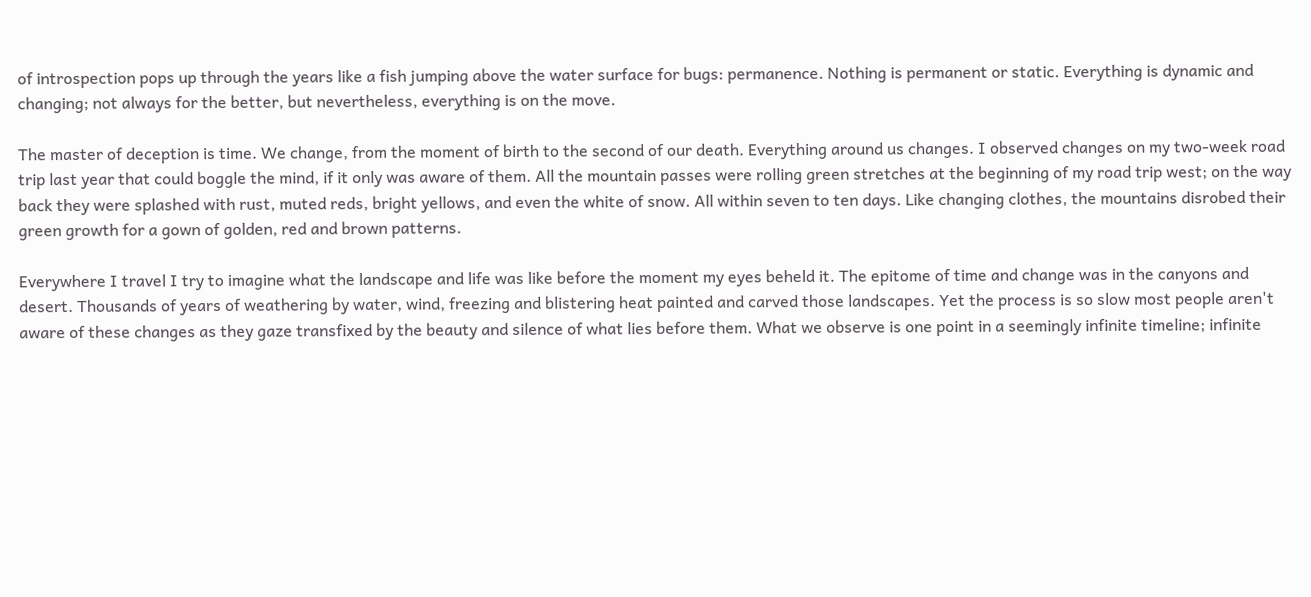of introspection pops up through the years like a fish jumping above the water surface for bugs: permanence. Nothing is permanent or static. Everything is dynamic and changing; not always for the better, but nevertheless, everything is on the move.

The master of deception is time. We change, from the moment of birth to the second of our death. Everything around us changes. I observed changes on my two-week road trip last year that could boggle the mind, if it only was aware of them. All the mountain passes were rolling green stretches at the beginning of my road trip west; on the way back they were splashed with rust, muted reds, bright yellows, and even the white of snow. All within seven to ten days. Like changing clothes, the mountains disrobed their green growth for a gown of golden, red and brown patterns.

Everywhere I travel I try to imagine what the landscape and life was like before the moment my eyes beheld it. The epitome of time and change was in the canyons and desert. Thousands of years of weathering by water, wind, freezing and blistering heat painted and carved those landscapes. Yet the process is so slow most people aren't aware of these changes as they gaze transfixed by the beauty and silence of what lies before them. What we observe is one point in a seemingly infinite timeline; infinite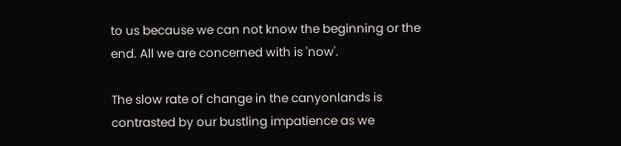to us because we can not know the beginning or the end. All we are concerned with is 'now'.

The slow rate of change in the canyonlands is contrasted by our bustling impatience as we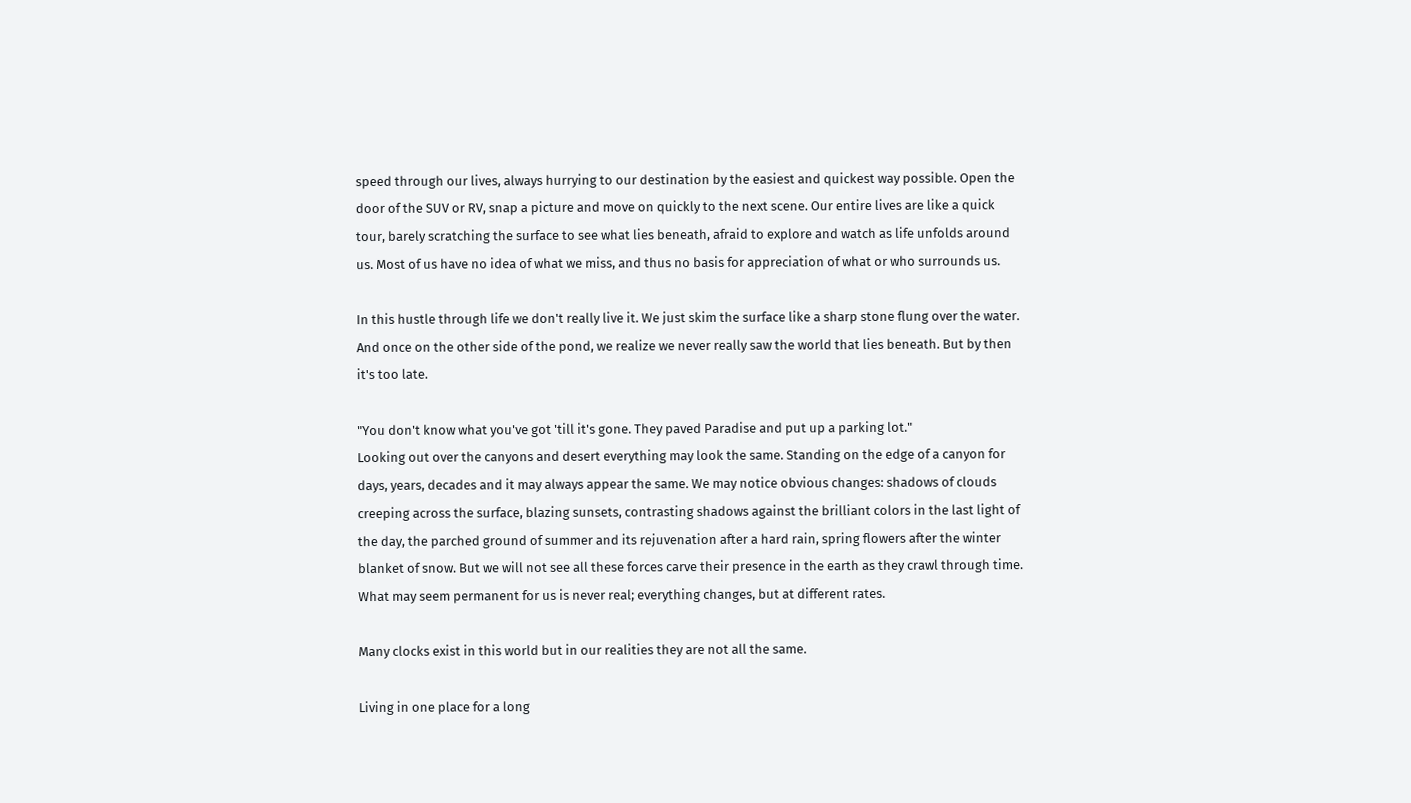speed through our lives, always hurrying to our destination by the easiest and quickest way possible. Open the door of the SUV or RV, snap a picture and move on quickly to the next scene. Our entire lives are like a quick tour, barely scratching the surface to see what lies beneath, afraid to explore and watch as life unfolds around us. Most of us have no idea of what we miss, and thus no basis for appreciation of what or who surrounds us.

In this hustle through life we don't really live it. We just skim the surface like a sharp stone flung over the water. And once on the other side of the pond, we realize we never really saw the world that lies beneath. But by then it's too late.

"You don't know what you've got 'till it's gone. They paved Paradise and put up a parking lot."
Looking out over the canyons and desert everything may look the same. Standing on the edge of a canyon for days, years, decades and it may always appear the same. We may notice obvious changes: shadows of clouds creeping across the surface, blazing sunsets, contrasting shadows against the brilliant colors in the last light of the day, the parched ground of summer and its rejuvenation after a hard rain, spring flowers after the winter blanket of snow. But we will not see all these forces carve their presence in the earth as they crawl through time. What may seem permanent for us is never real; everything changes, but at different rates.

Many clocks exist in this world but in our realities they are not all the same.

Living in one place for a long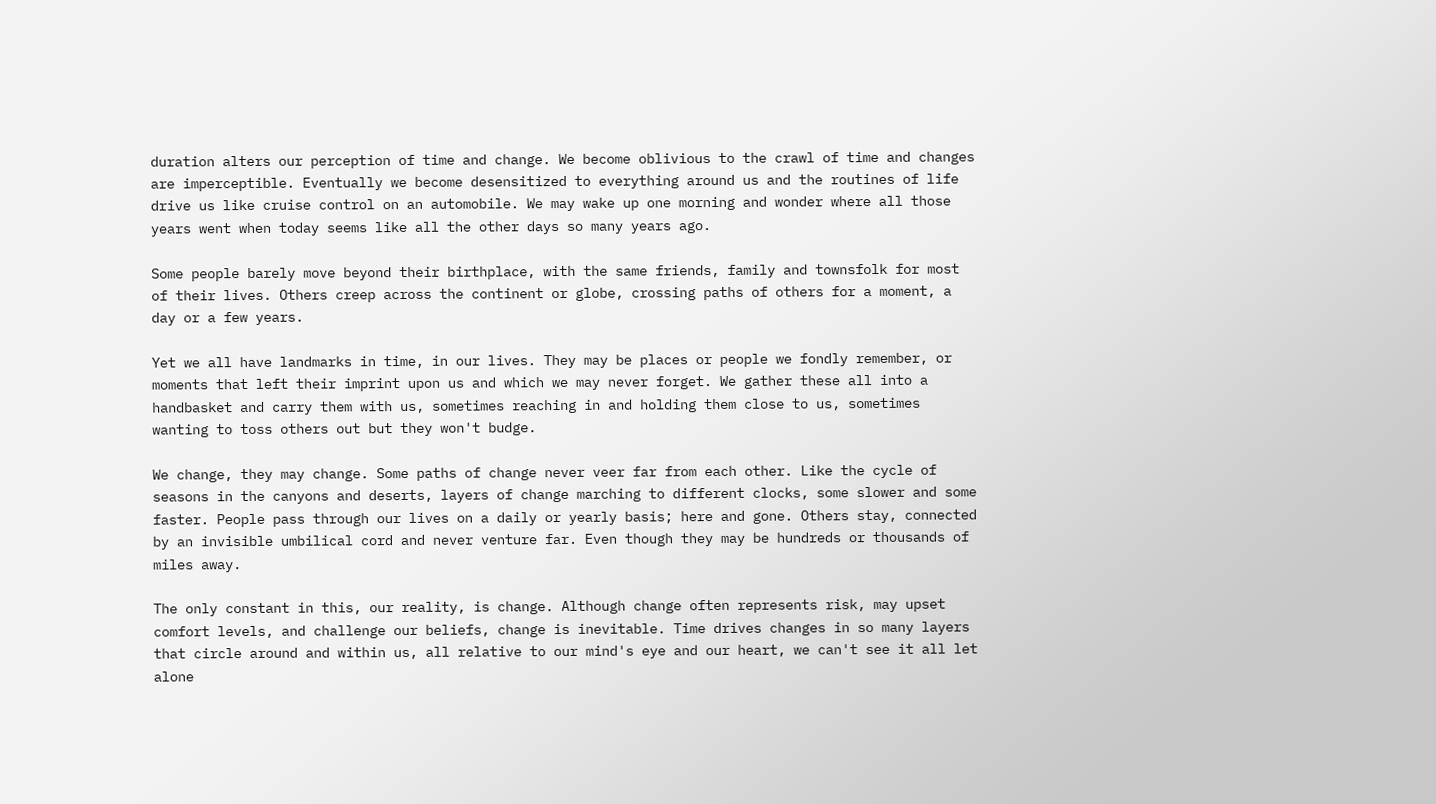duration alters our perception of time and change. We become oblivious to the crawl of time and changes are imperceptible. Eventually we become desensitized to everything around us and the routines of life drive us like cruise control on an automobile. We may wake up one morning and wonder where all those years went when today seems like all the other days so many years ago.

Some people barely move beyond their birthplace, with the same friends, family and townsfolk for most of their lives. Others creep across the continent or globe, crossing paths of others for a moment, a day or a few years.

Yet we all have landmarks in time, in our lives. They may be places or people we fondly remember, or moments that left their imprint upon us and which we may never forget. We gather these all into a handbasket and carry them with us, sometimes reaching in and holding them close to us, sometimes wanting to toss others out but they won't budge.

We change, they may change. Some paths of change never veer far from each other. Like the cycle of seasons in the canyons and deserts, layers of change marching to different clocks, some slower and some faster. People pass through our lives on a daily or yearly basis; here and gone. Others stay, connected by an invisible umbilical cord and never venture far. Even though they may be hundreds or thousands of miles away.

The only constant in this, our reality, is change. Although change often represents risk, may upset comfort levels, and challenge our beliefs, change is inevitable. Time drives changes in so many layers that circle around and within us, all relative to our mind's eye and our heart, we can't see it all let alone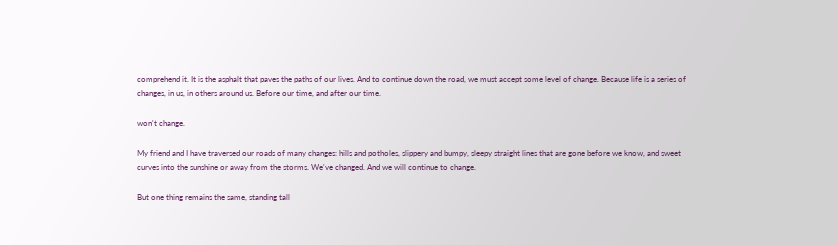comprehend it. It is the asphalt that paves the paths of our lives. And to continue down the road, we must accept some level of change. Because life is a series of changes, in us, in others around us. Before our time, and after our time.

won't change.

My friend and I have traversed our roads of many changes: hills and potholes, slippery and bumpy, sleepy straight lines that are gone before we know, and sweet curves into the sunshine or away from the storms. We've changed. And we will continue to change.

But one thing remains the same, standing tall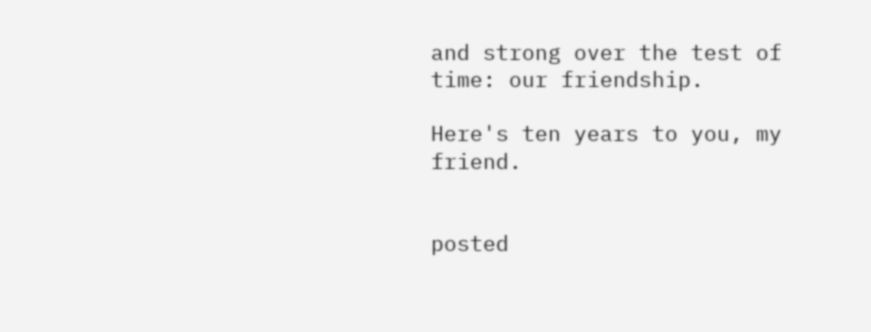and strong over the test of time: our friendship.

Here's ten years to you, my friend.


posted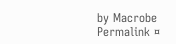by Macrobe
Permalink ¤